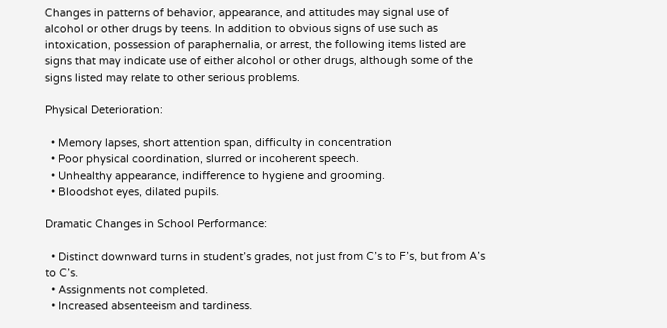Changes in patterns of behavior, appearance, and attitudes may signal use of alcohol or other drugs by teens. In addition to obvious signs of use such as intoxication, possession of paraphernalia, or arrest, the following items listed are signs that may indicate use of either alcohol or other drugs, although some of the signs listed may relate to other serious problems.

Physical Deterioration:

  • Memory lapses, short attention span, difficulty in concentration
  • Poor physical coordination, slurred or incoherent speech.
  • Unhealthy appearance, indifference to hygiene and grooming.
  • Bloodshot eyes, dilated pupils.

Dramatic Changes in School Performance:

  • Distinct downward turns in student’s grades, not just from C’s to F’s, but from A’s to C’s.
  • Assignments not completed.
  • Increased absenteeism and tardiness.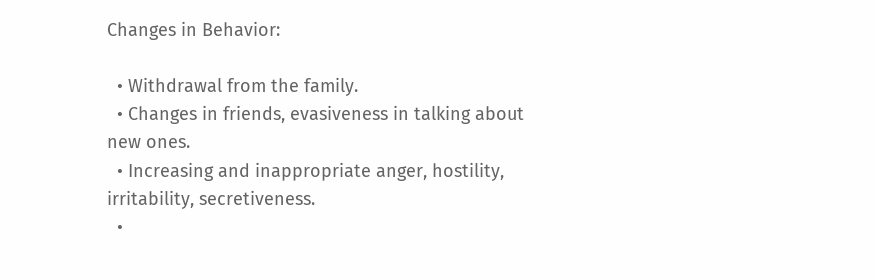Changes in Behavior:

  • Withdrawal from the family.
  • Changes in friends, evasiveness in talking about new ones.
  • Increasing and inappropriate anger, hostility, irritability, secretiveness.
  •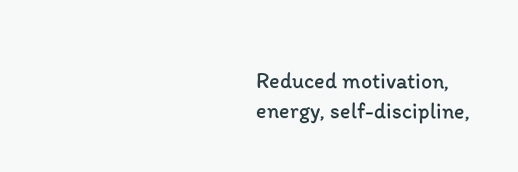Reduced motivation, energy, self-discipline,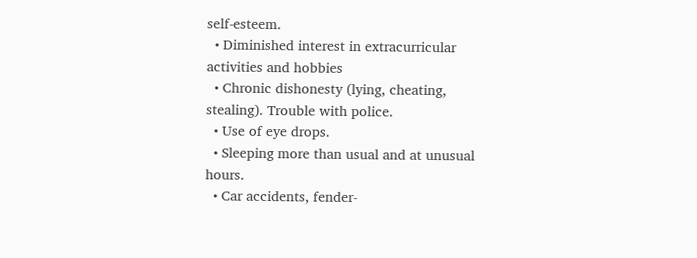self-esteem.
  • Diminished interest in extracurricular activities and hobbies
  • Chronic dishonesty (lying, cheating, stealing). Trouble with police.
  • Use of eye drops.
  • Sleeping more than usual and at unusual hours.
  • Car accidents, fender-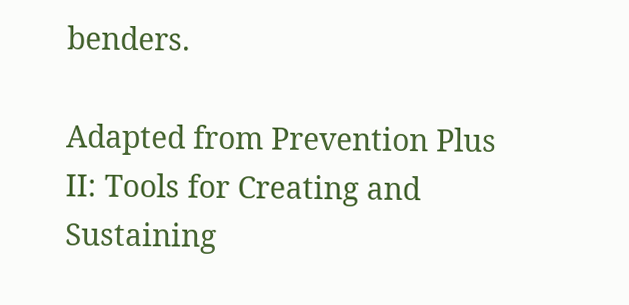benders.

Adapted from Prevention Plus II: Tools for Creating and Sustaining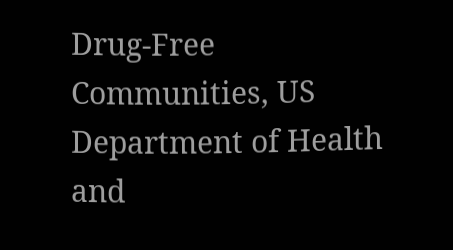Drug-Free Communities, US Department of Health and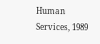Human Services, 1989